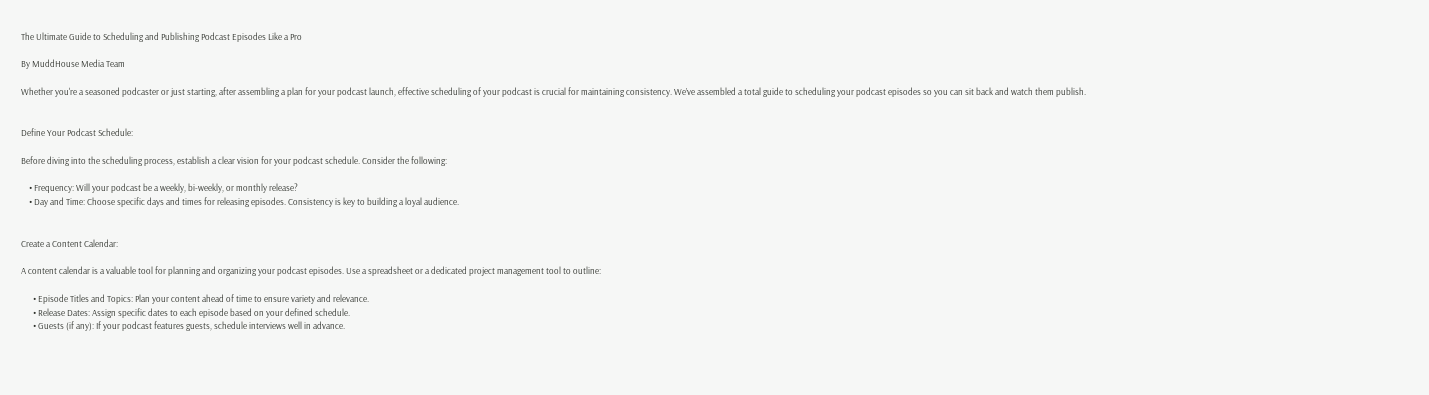The Ultimate Guide to Scheduling and Publishing Podcast Episodes Like a Pro

By MuddHouse Media Team

Whether you're a seasoned podcaster or just starting, after assembling a plan for your podcast launch, effective scheduling of your podcast is crucial for maintaining consistency. We’ve assembled a total guide to scheduling your podcast episodes so you can sit back and watch them publish.


Define Your Podcast Schedule:

Before diving into the scheduling process, establish a clear vision for your podcast schedule. Consider the following:

    • Frequency: Will your podcast be a weekly, bi-weekly, or monthly release?
    • Day and Time: Choose specific days and times for releasing episodes. Consistency is key to building a loyal audience.


Create a Content Calendar:

A content calendar is a valuable tool for planning and organizing your podcast episodes. Use a spreadsheet or a dedicated project management tool to outline:

      • Episode Titles and Topics: Plan your content ahead of time to ensure variety and relevance.
      • Release Dates: Assign specific dates to each episode based on your defined schedule.
      • Guests (if any): If your podcast features guests, schedule interviews well in advance.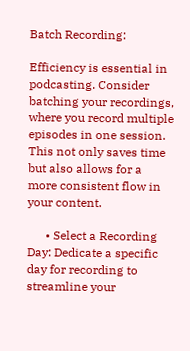Batch Recording:

Efficiency is essential in podcasting. Consider batching your recordings, where you record multiple episodes in one session. This not only saves time but also allows for a more consistent flow in your content.

      • Select a Recording Day: Dedicate a specific day for recording to streamline your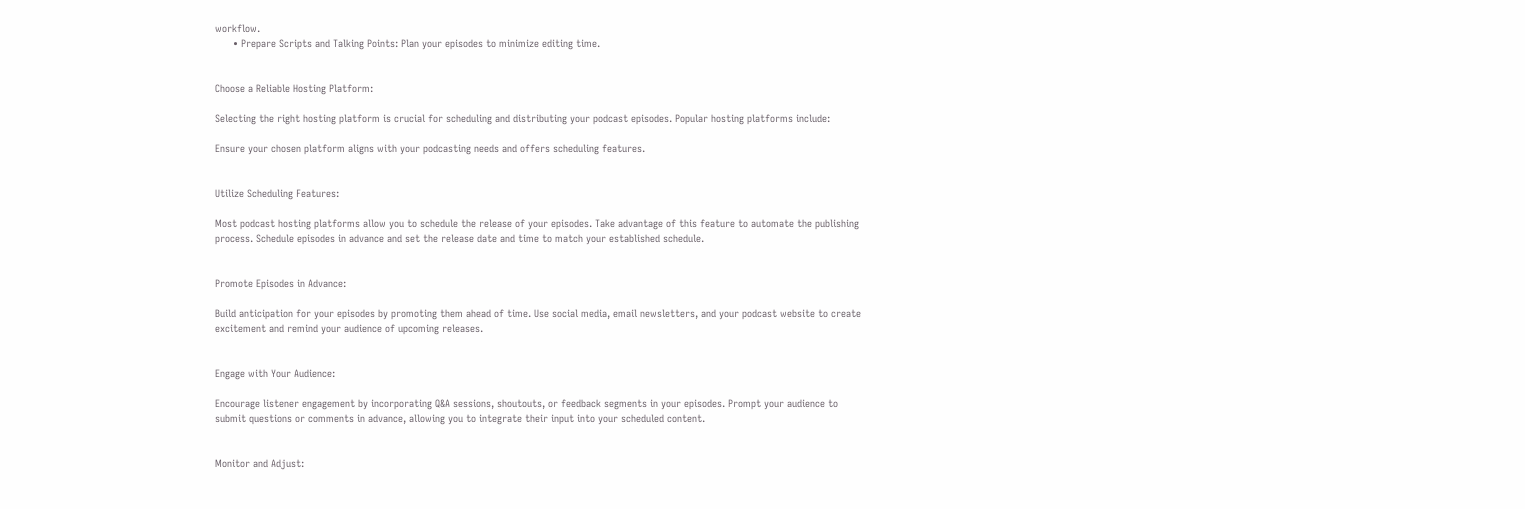workflow.
      • Prepare Scripts and Talking Points: Plan your episodes to minimize editing time.


Choose a Reliable Hosting Platform:

Selecting the right hosting platform is crucial for scheduling and distributing your podcast episodes. Popular hosting platforms include:

Ensure your chosen platform aligns with your podcasting needs and offers scheduling features.


Utilize Scheduling Features:

Most podcast hosting platforms allow you to schedule the release of your episodes. Take advantage of this feature to automate the publishing process. Schedule episodes in advance and set the release date and time to match your established schedule.


Promote Episodes in Advance:

Build anticipation for your episodes by promoting them ahead of time. Use social media, email newsletters, and your podcast website to create excitement and remind your audience of upcoming releases.


Engage with Your Audience:

Encourage listener engagement by incorporating Q&A sessions, shoutouts, or feedback segments in your episodes. Prompt your audience to submit questions or comments in advance, allowing you to integrate their input into your scheduled content.


Monitor and Adjust: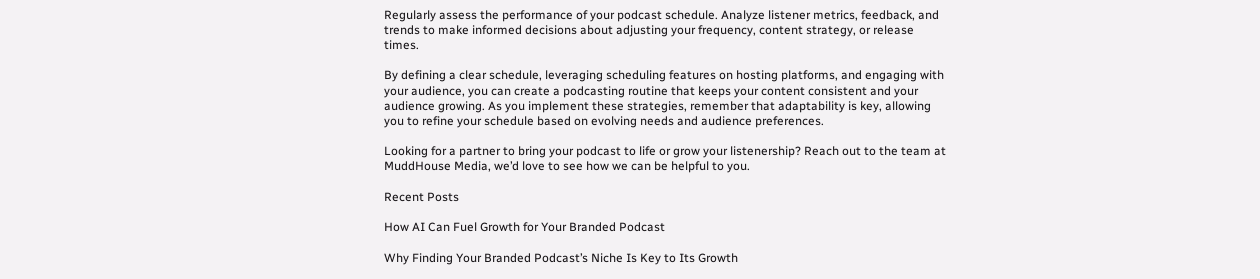Regularly assess the performance of your podcast schedule. Analyze listener metrics, feedback, and trends to make informed decisions about adjusting your frequency, content strategy, or release times.

By defining a clear schedule, leveraging scheduling features on hosting platforms, and engaging with your audience, you can create a podcasting routine that keeps your content consistent and your audience growing. As you implement these strategies, remember that adaptability is key, allowing you to refine your schedule based on evolving needs and audience preferences.

Looking for a partner to bring your podcast to life or grow your listenership? Reach out to the team at MuddHouse Media, we’d love to see how we can be helpful to you.

Recent Posts

How AI Can Fuel Growth for Your Branded Podcast

Why Finding Your Branded Podcast’s Niche Is Key to Its Growth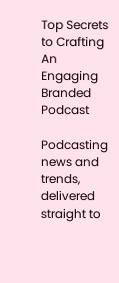Top Secrets to Crafting An Engaging Branded Podcast

Podcasting news and trends, delivered straight to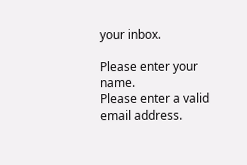your inbox.

Please enter your name.
Please enter a valid email address.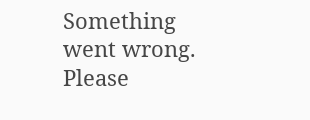Something went wrong. Please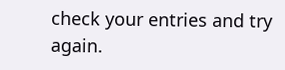check your entries and try again.